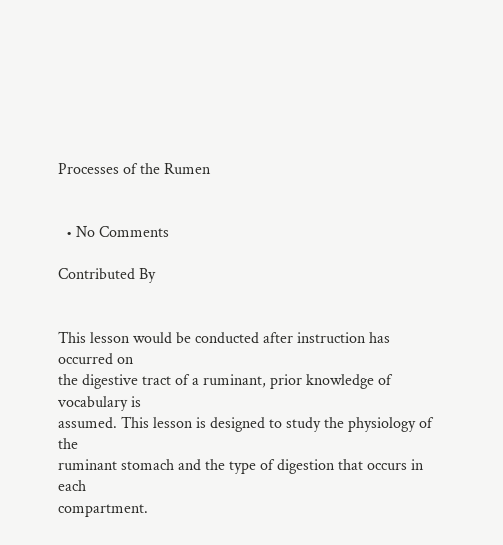Processes of the Rumen


  • No Comments

Contributed By


This lesson would be conducted after instruction has occurred on
the digestive tract of a ruminant, prior knowledge of vocabulary is
assumed. This lesson is designed to study the physiology of the
ruminant stomach and the type of digestion that occurs in each
compartment.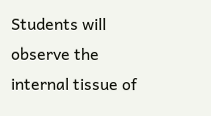Students will observe the internal tissue of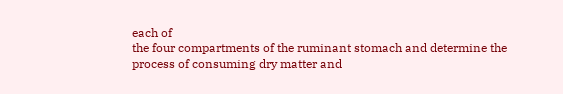each of
the four compartments of the ruminant stomach and determine the
process of consuming dry matter and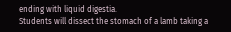ending with liquid digestia.
Students will dissect the stomach of a lamb taking a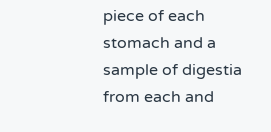piece of each
stomach and a sample of digestia from each and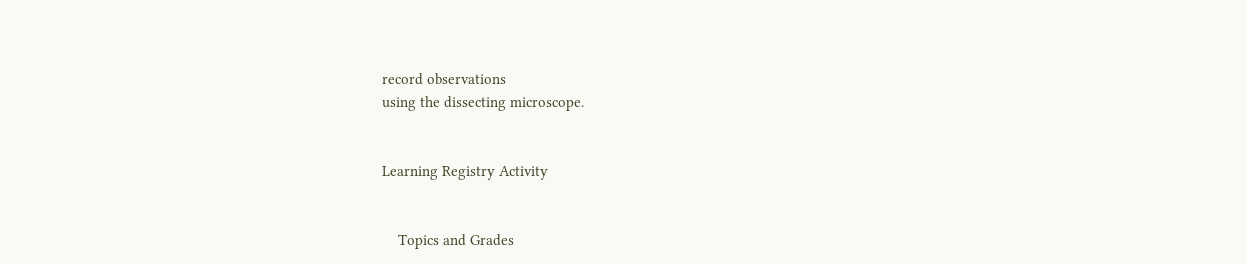record observations
using the dissecting microscope.


Learning Registry Activity


    Topics and Grades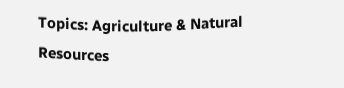Topics: Agriculture & Natural Resources